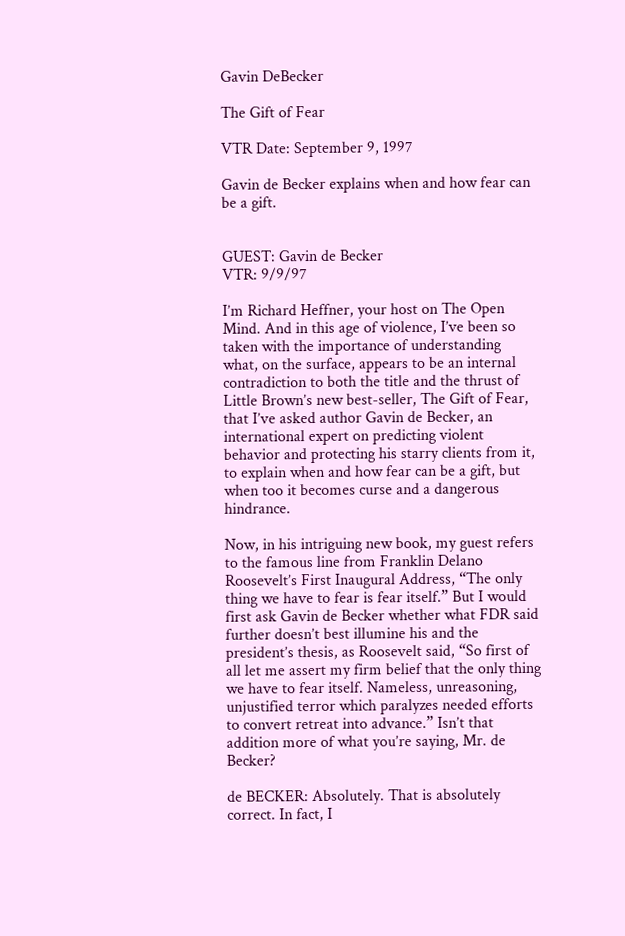Gavin DeBecker

The Gift of Fear

VTR Date: September 9, 1997

Gavin de Becker explains when and how fear can be a gift.


GUEST: Gavin de Becker
VTR: 9/9/97

I’m Richard Heffner, your host on The Open Mind. And in this age of violence, I’ve been so taken with the importance of understanding what, on the surface, appears to be an internal contradiction to both the title and the thrust of Little Brown’s new best-seller, The Gift of Fear, that I’ve asked author Gavin de Becker, an international expert on predicting violent behavior and protecting his starry clients from it, to explain when and how fear can be a gift, but when too it becomes curse and a dangerous hindrance.

Now, in his intriguing new book, my guest refers to the famous line from Franklin Delano Roosevelt’s First Inaugural Address, “The only thing we have to fear is fear itself.” But I would first ask Gavin de Becker whether what FDR said further doesn’t best illumine his and the president’s thesis, as Roosevelt said, “So first of all let me assert my firm belief that the only thing we have to fear itself. Nameless, unreasoning, unjustified terror which paralyzes needed efforts to convert retreat into advance.” Isn’t that addition more of what you’re saying, Mr. de Becker?

de BECKER: Absolutely. That is absolutely correct. In fact, I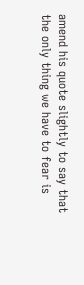amend his quote slightly to say that the only thing we have to fear is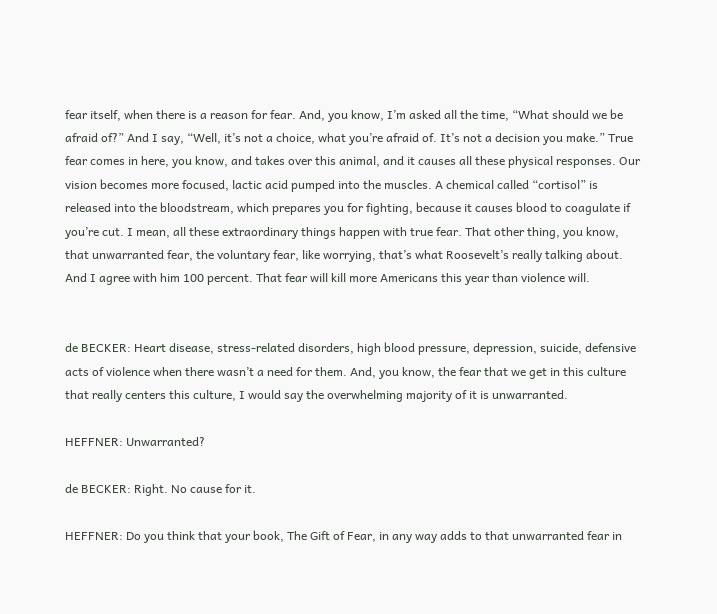fear itself, when there is a reason for fear. And, you know, I’m asked all the time, “What should we be afraid of?” And I say, “Well, it’s not a choice, what you’re afraid of. It’s not a decision you make.” True fear comes in here, you know, and takes over this animal, and it causes all these physical responses. Our vision becomes more focused, lactic acid pumped into the muscles. A chemical called “cortisol” is released into the bloodstream, which prepares you for fighting, because it causes blood to coagulate if you’re cut. I mean, all these extraordinary things happen with true fear. That other thing, you know, that unwarranted fear, the voluntary fear, like worrying, that’s what Roosevelt’s really talking about. And I agree with him 100 percent. That fear will kill more Americans this year than violence will.


de BECKER: Heart disease, stress-related disorders, high blood pressure, depression, suicide, defensive acts of violence when there wasn’t a need for them. And, you know, the fear that we get in this culture that really centers this culture, I would say the overwhelming majority of it is unwarranted.

HEFFNER: Unwarranted?

de BECKER: Right. No cause for it.

HEFFNER: Do you think that your book, The Gift of Fear, in any way adds to that unwarranted fear in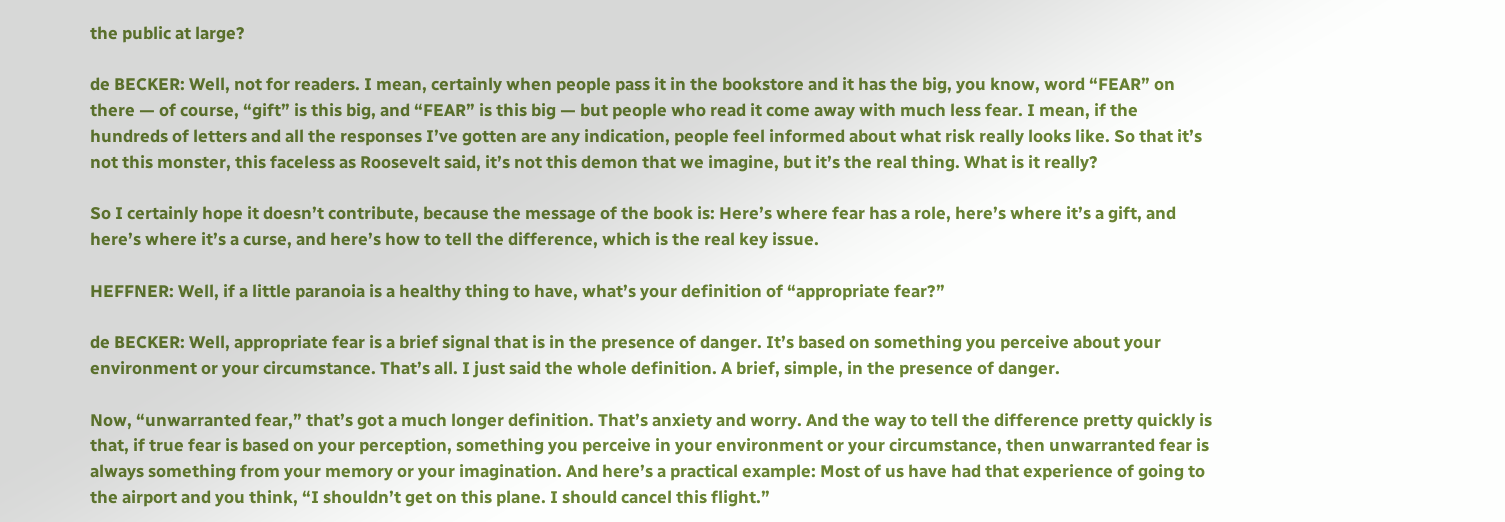the public at large?

de BECKER: Well, not for readers. I mean, certainly when people pass it in the bookstore and it has the big, you know, word “FEAR” on there — of course, “gift” is this big, and “FEAR” is this big — but people who read it come away with much less fear. I mean, if the hundreds of letters and all the responses I’ve gotten are any indication, people feel informed about what risk really looks like. So that it’s not this monster, this faceless as Roosevelt said, it’s not this demon that we imagine, but it’s the real thing. What is it really?

So I certainly hope it doesn’t contribute, because the message of the book is: Here’s where fear has a role, here’s where it’s a gift, and here’s where it’s a curse, and here’s how to tell the difference, which is the real key issue.

HEFFNER: Well, if a little paranoia is a healthy thing to have, what’s your definition of “appropriate fear?”

de BECKER: Well, appropriate fear is a brief signal that is in the presence of danger. It’s based on something you perceive about your environment or your circumstance. That’s all. I just said the whole definition. A brief, simple, in the presence of danger.

Now, “unwarranted fear,” that’s got a much longer definition. That’s anxiety and worry. And the way to tell the difference pretty quickly is that, if true fear is based on your perception, something you perceive in your environment or your circumstance, then unwarranted fear is always something from your memory or your imagination. And here’s a practical example: Most of us have had that experience of going to the airport and you think, “I shouldn’t get on this plane. I should cancel this flight.”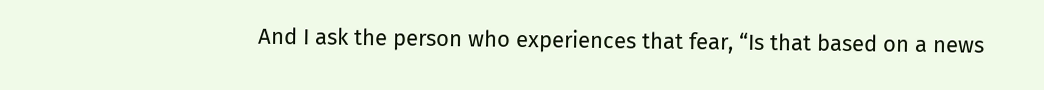And I ask the person who experiences that fear, “Is that based on a news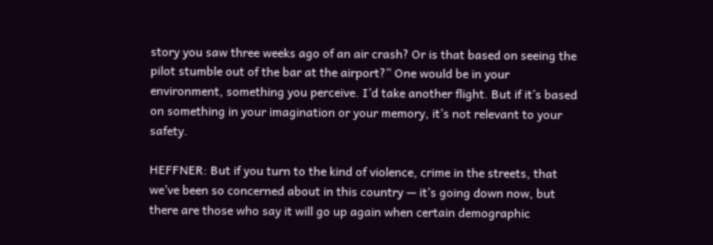story you saw three weeks ago of an air crash? Or is that based on seeing the pilot stumble out of the bar at the airport?” One would be in your environment, something you perceive. I’d take another flight. But if it’s based on something in your imagination or your memory, it’s not relevant to your safety.

HEFFNER: But if you turn to the kind of violence, crime in the streets, that we’ve been so concerned about in this country — it’s going down now, but there are those who say it will go up again when certain demographic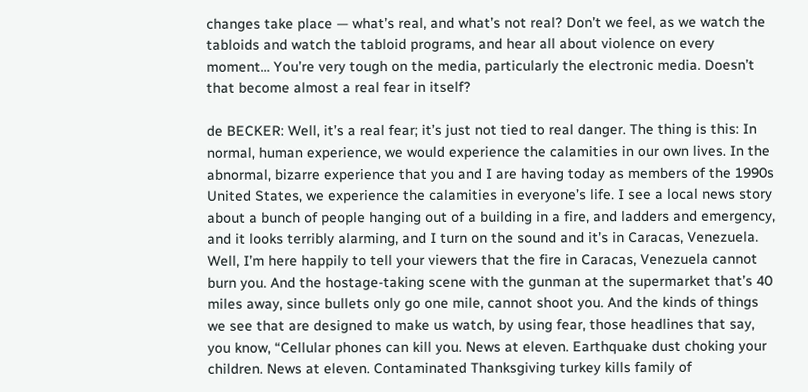changes take place — what’s real, and what’s not real? Don’t we feel, as we watch the tabloids and watch the tabloid programs, and hear all about violence on every moment… You’re very tough on the media, particularly the electronic media. Doesn’t that become almost a real fear in itself?

de BECKER: Well, it’s a real fear; it’s just not tied to real danger. The thing is this: In normal, human experience, we would experience the calamities in our own lives. In the abnormal, bizarre experience that you and I are having today as members of the 1990s United States, we experience the calamities in everyone’s life. I see a local news story about a bunch of people hanging out of a building in a fire, and ladders and emergency, and it looks terribly alarming, and I turn on the sound and it’s in Caracas, Venezuela. Well, I’m here happily to tell your viewers that the fire in Caracas, Venezuela cannot burn you. And the hostage-taking scene with the gunman at the supermarket that’s 40 miles away, since bullets only go one mile, cannot shoot you. And the kinds of things we see that are designed to make us watch, by using fear, those headlines that say, you know, “Cellular phones can kill you. News at eleven. Earthquake dust choking your children. News at eleven. Contaminated Thanksgiving turkey kills family of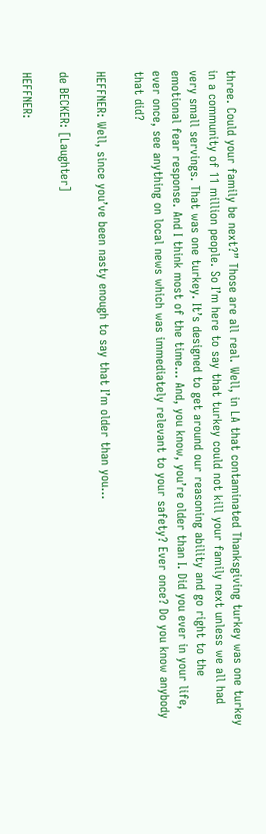three. Could your family be next?” Those are all real. Well, in LA that contaminated Thanksgiving turkey was one turkey in a community of 11 million people. So I’m here to say that turkey could not kill your family next unless we all had very small servings. That was one turkey. It’s designed to get around our reasoning ability and go right to the emotional fear response. And I think most of the time… And, you know, you’re older than I. Did you ever in your life, ever once, see anything on local news which was immediately relevant to your safety? Ever once? Do you know anybody that did?

HEFFNER: Well, since you’ve been nasty enough to say that I’m older than you…

de BECKER: [Laughter]

HEFFNER: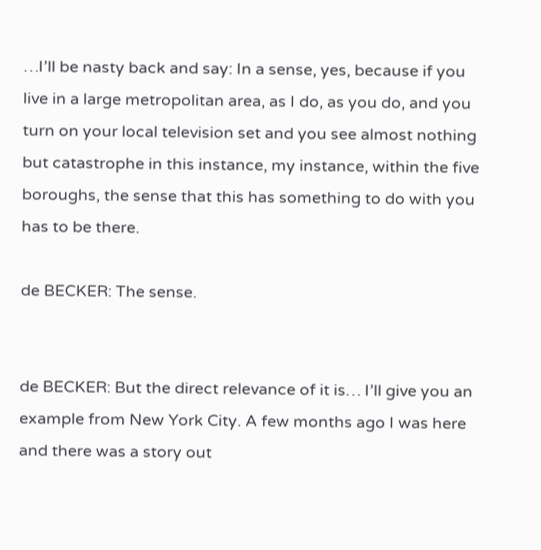…I’ll be nasty back and say: In a sense, yes, because if you live in a large metropolitan area, as I do, as you do, and you turn on your local television set and you see almost nothing but catastrophe in this instance, my instance, within the five boroughs, the sense that this has something to do with you has to be there.

de BECKER: The sense.


de BECKER: But the direct relevance of it is… I’ll give you an example from New York City. A few months ago I was here and there was a story out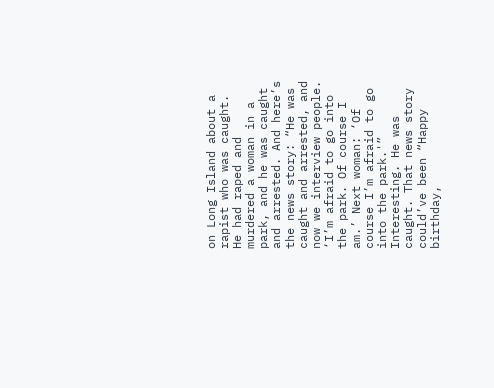on Long Island about a rapist who was caught. He had raped and murdered a woman in a park, and he was caught and arrested. And here’s the news story: “He was caught and arrested, and now we interview people. ‘I’m afraid to go into the park. Of course I am.’ Next woman: ‘Of course I’m afraid to go into the park.'” Interesting. He was caught. That news story could’ve been “Happy birthday,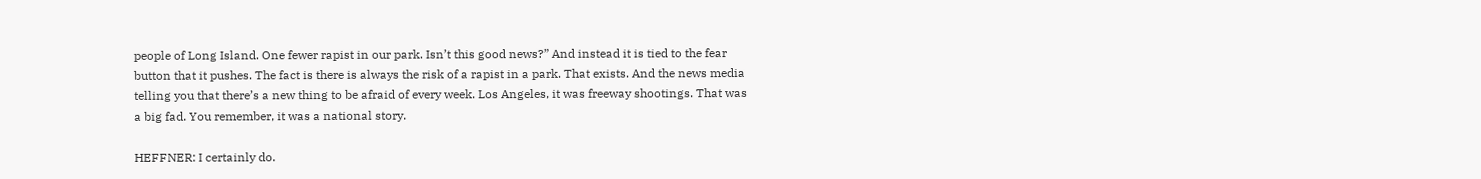people of Long Island. One fewer rapist in our park. Isn’t this good news?” And instead it is tied to the fear button that it pushes. The fact is there is always the risk of a rapist in a park. That exists. And the news media telling you that there’s a new thing to be afraid of every week. Los Angeles, it was freeway shootings. That was a big fad. You remember, it was a national story.

HEFFNER: I certainly do.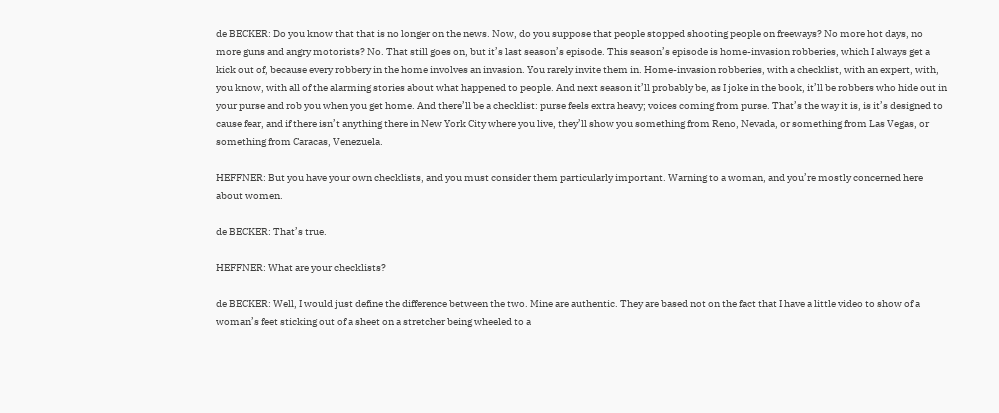de BECKER: Do you know that that is no longer on the news. Now, do you suppose that people stopped shooting people on freeways? No more hot days, no more guns and angry motorists? No. That still goes on, but it’s last season’s episode. This season’s episode is home-invasion robberies, which I always get a kick out of, because every robbery in the home involves an invasion. You rarely invite them in. Home-invasion robberies, with a checklist, with an expert, with, you know, with all of the alarming stories about what happened to people. And next season it’ll probably be, as I joke in the book, it’ll be robbers who hide out in your purse and rob you when you get home. And there’ll be a checklist: purse feels extra heavy; voices coming from purse. That’s the way it is, is it’s designed to cause fear, and if there isn’t anything there in New York City where you live, they’ll show you something from Reno, Nevada, or something from Las Vegas, or something from Caracas, Venezuela.

HEFFNER: But you have your own checklists, and you must consider them particularly important. Warning to a woman, and you’re mostly concerned here about women.

de BECKER: That’s true.

HEFFNER: What are your checklists?

de BECKER: Well, I would just define the difference between the two. Mine are authentic. They are based not on the fact that I have a little video to show of a woman’s feet sticking out of a sheet on a stretcher being wheeled to a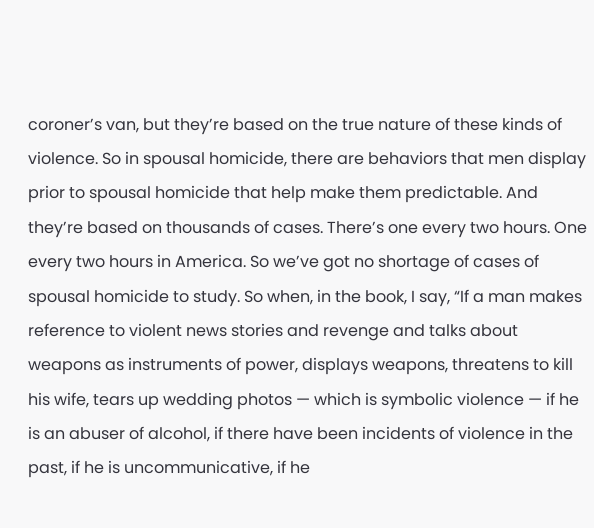coroner’s van, but they’re based on the true nature of these kinds of violence. So in spousal homicide, there are behaviors that men display prior to spousal homicide that help make them predictable. And they’re based on thousands of cases. There’s one every two hours. One every two hours in America. So we’ve got no shortage of cases of spousal homicide to study. So when, in the book, I say, “If a man makes reference to violent news stories and revenge and talks about weapons as instruments of power, displays weapons, threatens to kill his wife, tears up wedding photos — which is symbolic violence — if he is an abuser of alcohol, if there have been incidents of violence in the past, if he is uncommunicative, if he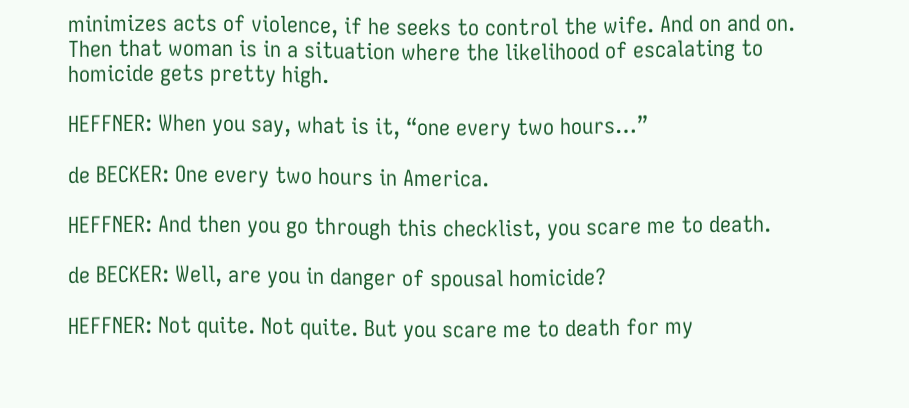minimizes acts of violence, if he seeks to control the wife. And on and on. Then that woman is in a situation where the likelihood of escalating to homicide gets pretty high.

HEFFNER: When you say, what is it, “one every two hours…”

de BECKER: One every two hours in America.

HEFFNER: And then you go through this checklist, you scare me to death.

de BECKER: Well, are you in danger of spousal homicide?

HEFFNER: Not quite. Not quite. But you scare me to death for my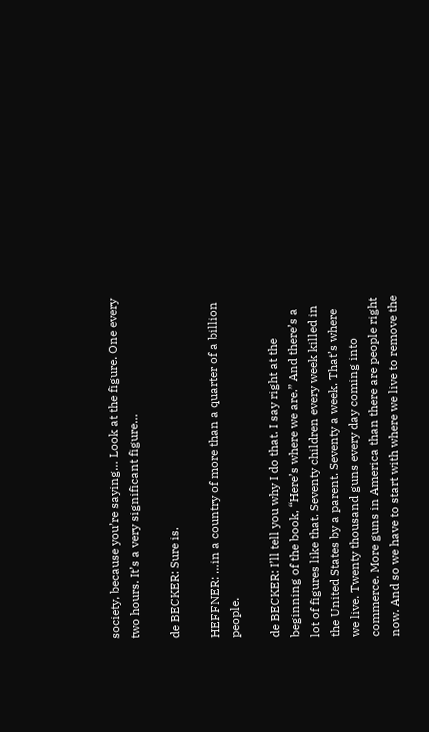society, because you’re saying… Look at the figure. One every two hours. It’s a very significant figure…

de BECKER: Sure is.

HEFFNER: …in a country of more than a quarter of a billion people.

de BECKER: I’ll tell you why I do that. I say right at the beginning of the book, “Here’s where we are.” And there’s a lot of figures like that. Seventy children every week killed in the United States by a parent. Seventy a week. That’s where we live. Twenty thousand guns every day coming into commerce. More guns in America than there are people right now. And so we have to start with where we live to remove the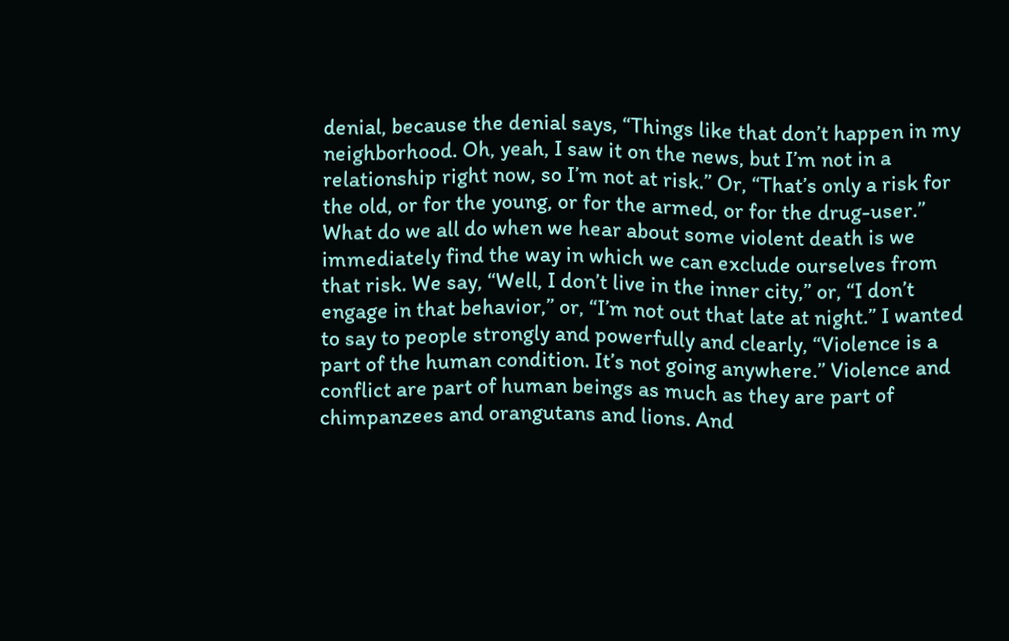denial, because the denial says, “Things like that don’t happen in my neighborhood. Oh, yeah, I saw it on the news, but I’m not in a relationship right now, so I’m not at risk.” Or, “That’s only a risk for the old, or for the young, or for the armed, or for the drug-user.” What do we all do when we hear about some violent death is we immediately find the way in which we can exclude ourselves from that risk. We say, “Well, I don’t live in the inner city,” or, “I don’t engage in that behavior,” or, “I’m not out that late at night.” I wanted to say to people strongly and powerfully and clearly, “Violence is a part of the human condition. It’s not going anywhere.” Violence and conflict are part of human beings as much as they are part of chimpanzees and orangutans and lions. And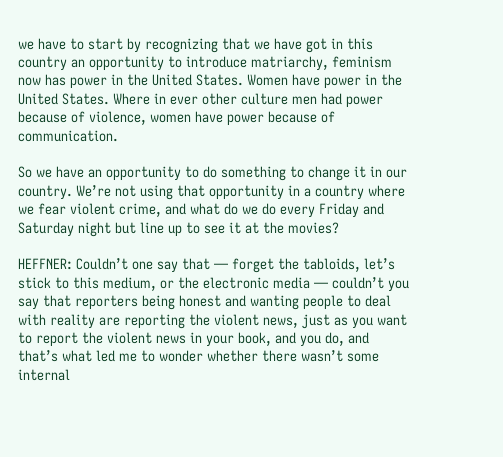we have to start by recognizing that we have got in this country an opportunity to introduce matriarchy, feminism now has power in the United States. Women have power in the United States. Where in ever other culture men had power because of violence, women have power because of communication.

So we have an opportunity to do something to change it in our country. We’re not using that opportunity in a country where we fear violent crime, and what do we do every Friday and Saturday night but line up to see it at the movies?

HEFFNER: Couldn’t one say that — forget the tabloids, let’s stick to this medium, or the electronic media — couldn’t you say that reporters being honest and wanting people to deal with reality are reporting the violent news, just as you want to report the violent news in your book, and you do, and that’s what led me to wonder whether there wasn’t some internal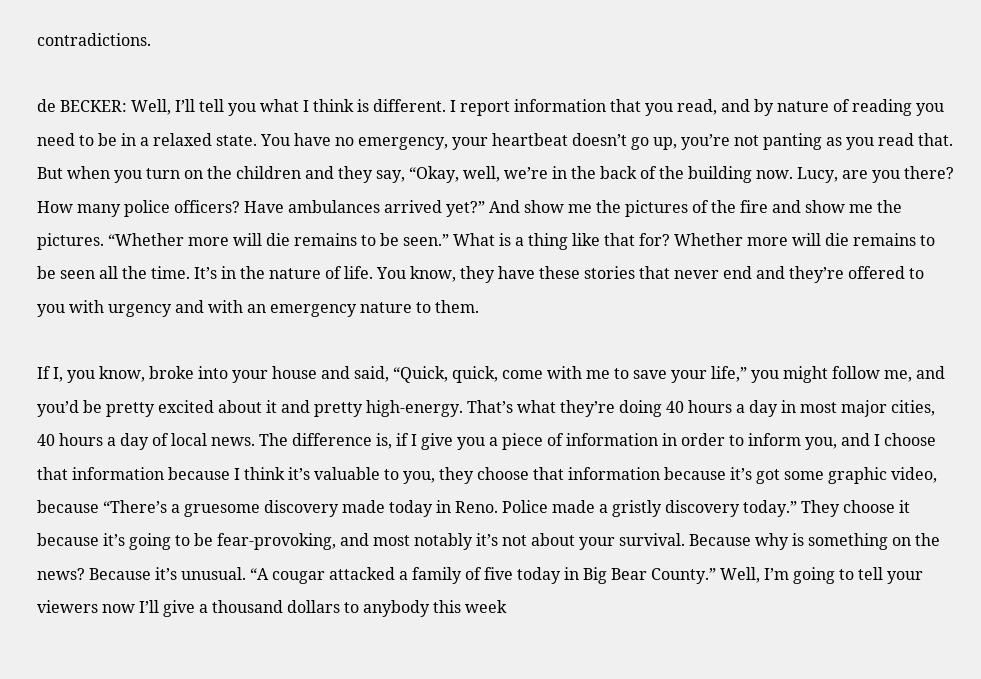contradictions.

de BECKER: Well, I’ll tell you what I think is different. I report information that you read, and by nature of reading you need to be in a relaxed state. You have no emergency, your heartbeat doesn’t go up, you’re not panting as you read that. But when you turn on the children and they say, “Okay, well, we’re in the back of the building now. Lucy, are you there? How many police officers? Have ambulances arrived yet?” And show me the pictures of the fire and show me the pictures. “Whether more will die remains to be seen.” What is a thing like that for? Whether more will die remains to be seen all the time. It’s in the nature of life. You know, they have these stories that never end and they’re offered to you with urgency and with an emergency nature to them.

If I, you know, broke into your house and said, “Quick, quick, come with me to save your life,” you might follow me, and you’d be pretty excited about it and pretty high-energy. That’s what they’re doing 40 hours a day in most major cities, 40 hours a day of local news. The difference is, if I give you a piece of information in order to inform you, and I choose that information because I think it’s valuable to you, they choose that information because it’s got some graphic video, because “There’s a gruesome discovery made today in Reno. Police made a gristly discovery today.” They choose it because it’s going to be fear-provoking, and most notably it’s not about your survival. Because why is something on the news? Because it’s unusual. “A cougar attacked a family of five today in Big Bear County.” Well, I’m going to tell your viewers now I’ll give a thousand dollars to anybody this week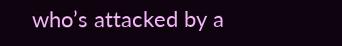who’s attacked by a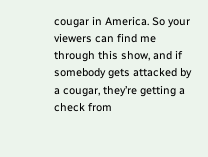cougar in America. So your viewers can find me through this show, and if somebody gets attacked by a cougar, they’re getting a check from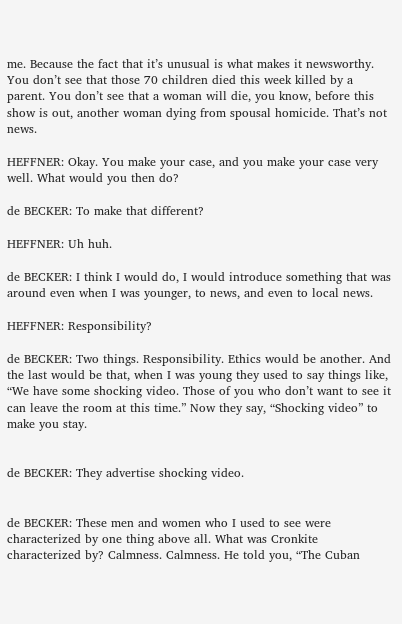me. Because the fact that it’s unusual is what makes it newsworthy. You don’t see that those 70 children died this week killed by a parent. You don’t see that a woman will die, you know, before this show is out, another woman dying from spousal homicide. That’s not news.

HEFFNER: Okay. You make your case, and you make your case very well. What would you then do?

de BECKER: To make that different?

HEFFNER: Uh huh.

de BECKER: I think I would do, I would introduce something that was around even when I was younger, to news, and even to local news.

HEFFNER: Responsibility?

de BECKER: Two things. Responsibility. Ethics would be another. And the last would be that, when I was young they used to say things like, “We have some shocking video. Those of you who don’t want to see it can leave the room at this time.” Now they say, “Shocking video” to make you stay.


de BECKER: They advertise shocking video.


de BECKER: These men and women who I used to see were characterized by one thing above all. What was Cronkite characterized by? Calmness. Calmness. He told you, “The Cuban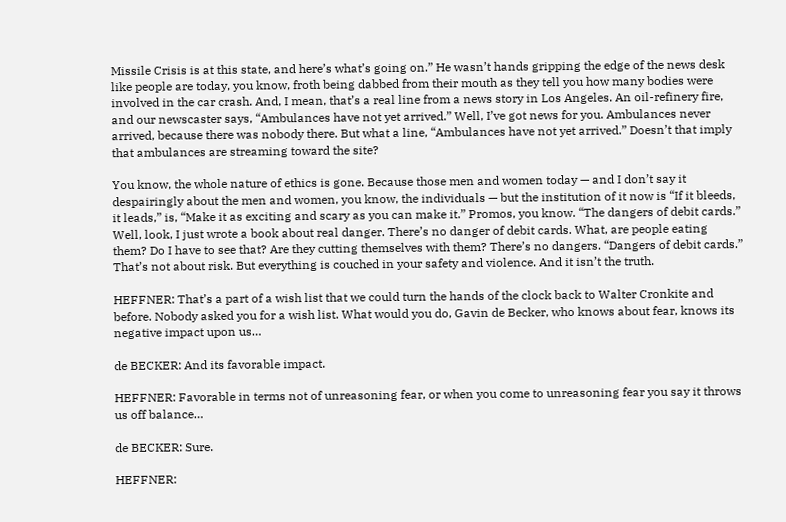Missile Crisis is at this state, and here’s what’s going on.” He wasn’t hands gripping the edge of the news desk like people are today, you know, froth being dabbed from their mouth as they tell you how many bodies were involved in the car crash. And, I mean, that’s a real line from a news story in Los Angeles. An oil-refinery fire, and our newscaster says, “Ambulances have not yet arrived.” Well, I’ve got news for you. Ambulances never arrived, because there was nobody there. But what a line, “Ambulances have not yet arrived.” Doesn’t that imply that ambulances are streaming toward the site?

You know, the whole nature of ethics is gone. Because those men and women today — and I don’t say it despairingly about the men and women, you know, the individuals — but the institution of it now is “If it bleeds, it leads,” is, “Make it as exciting and scary as you can make it.” Promos, you know. “The dangers of debit cards.” Well, look, I just wrote a book about real danger. There’s no danger of debit cards. What, are people eating them? Do I have to see that? Are they cutting themselves with them? There’s no dangers. “Dangers of debit cards.” That’s not about risk. But everything is couched in your safety and violence. And it isn’t the truth.

HEFFNER: That’s a part of a wish list that we could turn the hands of the clock back to Walter Cronkite and before. Nobody asked you for a wish list. What would you do, Gavin de Becker, who knows about fear, knows its negative impact upon us…

de BECKER: And its favorable impact.

HEFFNER: Favorable in terms not of unreasoning fear, or when you come to unreasoning fear you say it throws us off balance…

de BECKER: Sure.

HEFFNER: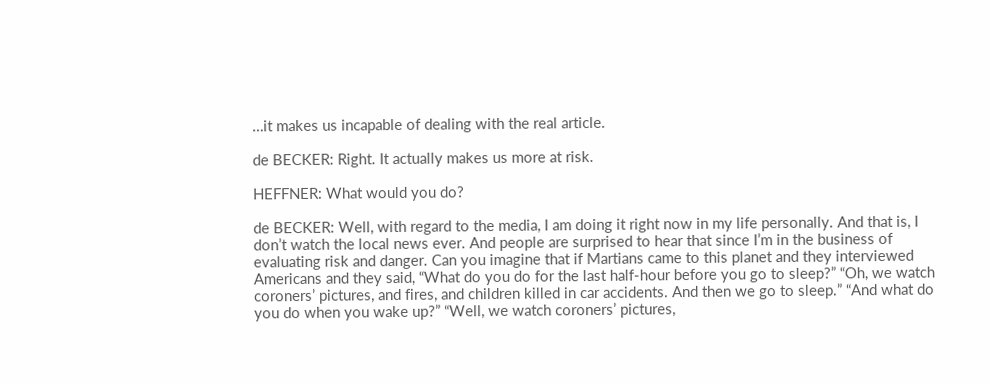…it makes us incapable of dealing with the real article.

de BECKER: Right. It actually makes us more at risk.

HEFFNER: What would you do?

de BECKER: Well, with regard to the media, I am doing it right now in my life personally. And that is, I don’t watch the local news ever. And people are surprised to hear that since I’m in the business of evaluating risk and danger. Can you imagine that if Martians came to this planet and they interviewed Americans and they said, “What do you do for the last half-hour before you go to sleep?” “Oh, we watch coroners’ pictures, and fires, and children killed in car accidents. And then we go to sleep.” “And what do you do when you wake up?” “Well, we watch coroners’ pictures,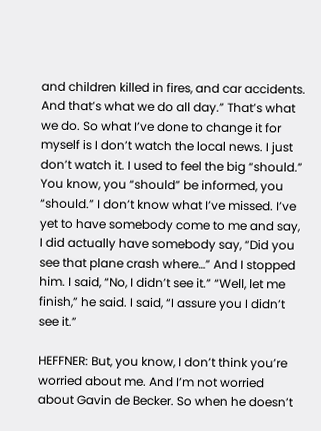and children killed in fires, and car accidents. And that’s what we do all day.” That’s what we do. So what I’ve done to change it for myself is I don’t watch the local news. I just don’t watch it. I used to feel the big “should.” You know, you “should” be informed, you “should.” I don’t know what I’ve missed. I’ve yet to have somebody come to me and say, I did actually have somebody say, “Did you see that plane crash where…” And I stopped him. I said, “No, I didn’t see it.” “Well, let me finish,” he said. I said, “I assure you I didn’t see it.”

HEFFNER: But, you know, I don’t think you’re worried about me. And I’m not worried about Gavin de Becker. So when he doesn’t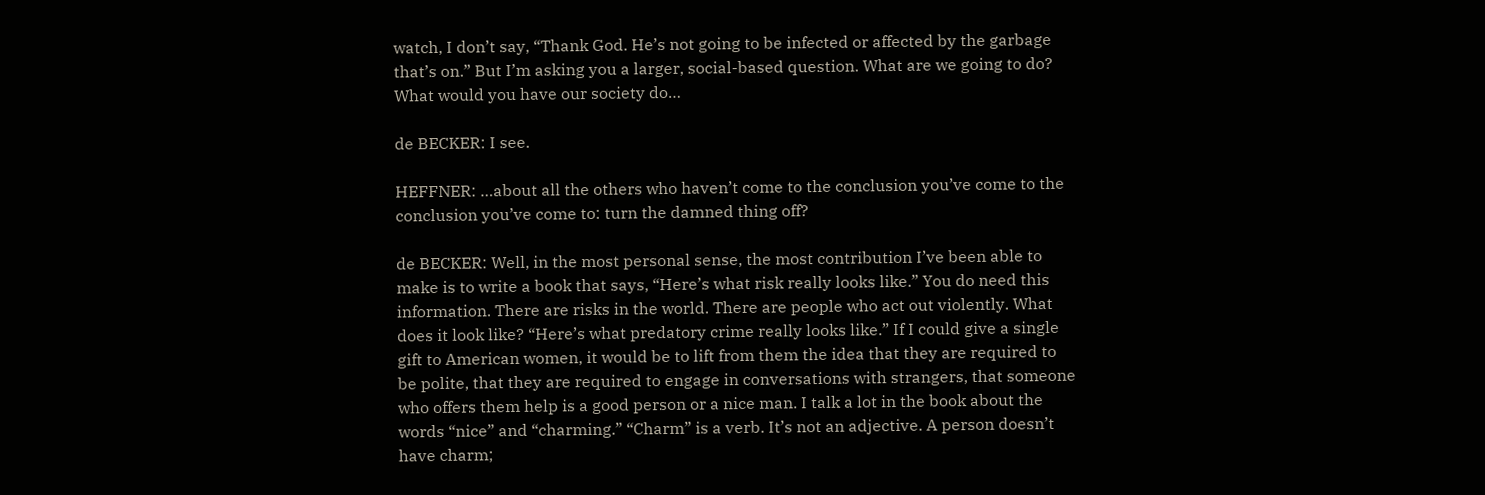watch, I don’t say, “Thank God. He’s not going to be infected or affected by the garbage that’s on.” But I’m asking you a larger, social-based question. What are we going to do? What would you have our society do…

de BECKER: I see.

HEFFNER: …about all the others who haven’t come to the conclusion you’ve come to the conclusion you’ve come to: turn the damned thing off?

de BECKER: Well, in the most personal sense, the most contribution I’ve been able to make is to write a book that says, “Here’s what risk really looks like.” You do need this information. There are risks in the world. There are people who act out violently. What does it look like? “Here’s what predatory crime really looks like.” If I could give a single gift to American women, it would be to lift from them the idea that they are required to be polite, that they are required to engage in conversations with strangers, that someone who offers them help is a good person or a nice man. I talk a lot in the book about the words “nice” and “charming.” “Charm” is a verb. It’s not an adjective. A person doesn’t have charm;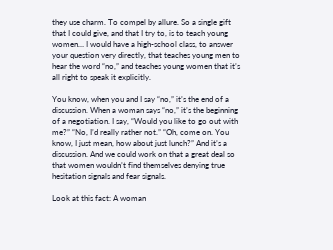they use charm. To compel by allure. So a single gift that I could give, and that I try to, is to teach young women… I would have a high-school class, to answer your question very directly, that teaches young men to hear the word “no,” and teaches young women that it’s all right to speak it explicitly.

You know, when you and I say “no,” it’s the end of a discussion. When a woman says “no,” it’s the beginning of a negotiation. I say, “Would you like to go out with me?” “No, I’d really rather not.” “Oh, come on. You know, I just mean, how about just lunch?” And it’s a discussion. And we could work on that a great deal so that women wouldn’t find themselves denying true hesitation signals and fear signals.

Look at this fact: A woman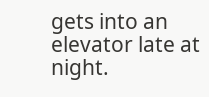gets into an elevator late at night.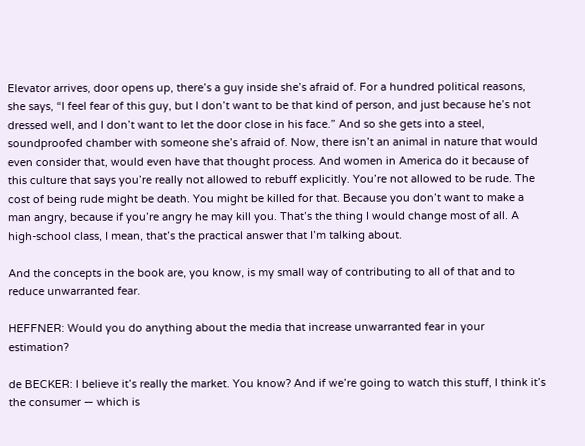Elevator arrives, door opens up, there’s a guy inside she’s afraid of. For a hundred political reasons, she says, “I feel fear of this guy, but I don’t want to be that kind of person, and just because he’s not dressed well, and I don’t want to let the door close in his face.” And so she gets into a steel, soundproofed chamber with someone she’s afraid of. Now, there isn’t an animal in nature that would even consider that, would even have that thought process. And women in America do it because of this culture that says you’re really not allowed to rebuff explicitly. You’re not allowed to be rude. The cost of being rude might be death. You might be killed for that. Because you don’t want to make a man angry, because if you’re angry he may kill you. That’s the thing I would change most of all. A high-school class, I mean, that’s the practical answer that I’m talking about.

And the concepts in the book are, you know, is my small way of contributing to all of that and to reduce unwarranted fear.

HEFFNER: Would you do anything about the media that increase unwarranted fear in your estimation?

de BECKER: I believe it’s really the market. You know? And if we’re going to watch this stuff, I think it’s the consumer — which is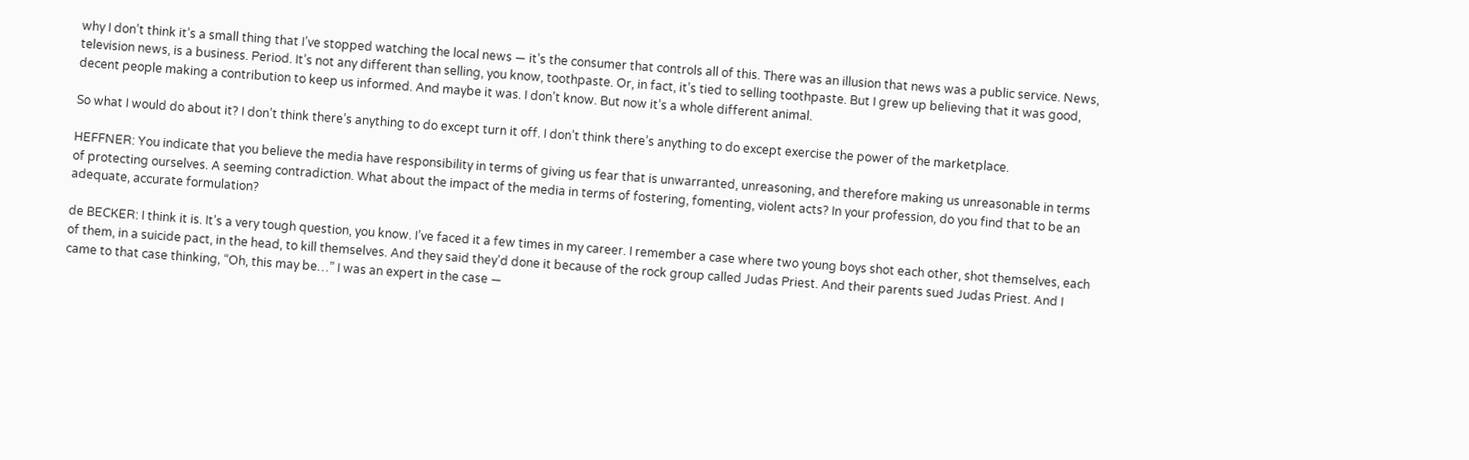why I don’t think it’s a small thing that I’ve stopped watching the local news — it’s the consumer that controls all of this. There was an illusion that news was a public service. News, television news, is a business. Period. It’s not any different than selling, you know, toothpaste. Or, in fact, it’s tied to selling toothpaste. But I grew up believing that it was good, decent people making a contribution to keep us informed. And maybe it was. I don’t know. But now it’s a whole different animal.

So what I would do about it? I don’t think there’s anything to do except turn it off. I don’t think there’s anything to do except exercise the power of the marketplace.

HEFFNER: You indicate that you believe the media have responsibility in terms of giving us fear that is unwarranted, unreasoning, and therefore making us unreasonable in terms of protecting ourselves. A seeming contradiction. What about the impact of the media in terms of fostering, fomenting, violent acts? In your profession, do you find that to be an adequate, accurate formulation?

de BECKER: I think it is. It’s a very tough question, you know. I’ve faced it a few times in my career. I remember a case where two young boys shot each other, shot themselves, each of them, in a suicide pact, in the head, to kill themselves. And they said they’d done it because of the rock group called Judas Priest. And their parents sued Judas Priest. And I came to that case thinking, “Oh, this may be…” I was an expert in the case —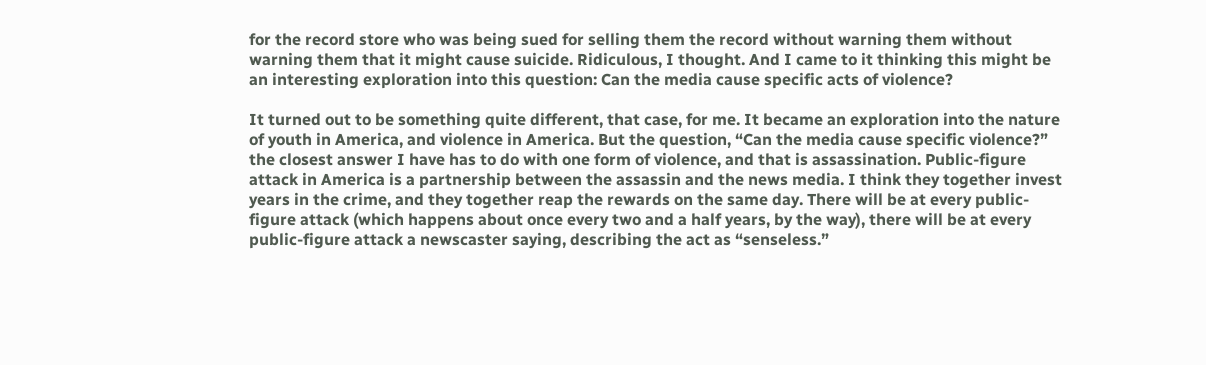for the record store who was being sued for selling them the record without warning them without warning them that it might cause suicide. Ridiculous, I thought. And I came to it thinking this might be an interesting exploration into this question: Can the media cause specific acts of violence?

It turned out to be something quite different, that case, for me. It became an exploration into the nature of youth in America, and violence in America. But the question, “Can the media cause specific violence?” the closest answer I have has to do with one form of violence, and that is assassination. Public-figure attack in America is a partnership between the assassin and the news media. I think they together invest years in the crime, and they together reap the rewards on the same day. There will be at every public-figure attack (which happens about once every two and a half years, by the way), there will be at every public-figure attack a newscaster saying, describing the act as “senseless.”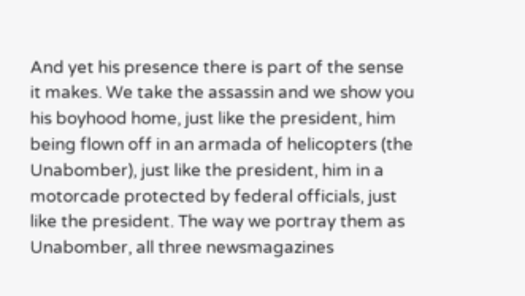And yet his presence there is part of the sense it makes. We take the assassin and we show you his boyhood home, just like the president, him being flown off in an armada of helicopters (the Unabomber), just like the president, him in a motorcade protected by federal officials, just like the president. The way we portray them as Unabomber, all three newsmagazines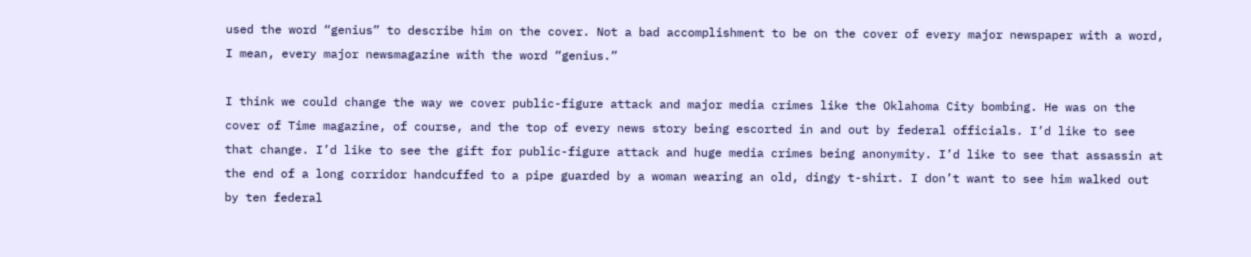used the word “genius” to describe him on the cover. Not a bad accomplishment to be on the cover of every major newspaper with a word, I mean, every major newsmagazine with the word “genius.”

I think we could change the way we cover public-figure attack and major media crimes like the Oklahoma City bombing. He was on the cover of Time magazine, of course, and the top of every news story being escorted in and out by federal officials. I’d like to see that change. I’d like to see the gift for public-figure attack and huge media crimes being anonymity. I’d like to see that assassin at the end of a long corridor handcuffed to a pipe guarded by a woman wearing an old, dingy t-shirt. I don’t want to see him walked out by ten federal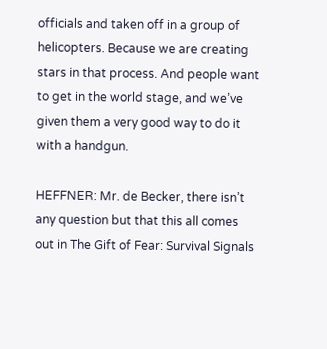officials and taken off in a group of helicopters. Because we are creating stars in that process. And people want to get in the world stage, and we’ve given them a very good way to do it with a handgun.

HEFFNER: Mr. de Becker, there isn’t any question but that this all comes out in The Gift of Fear: Survival Signals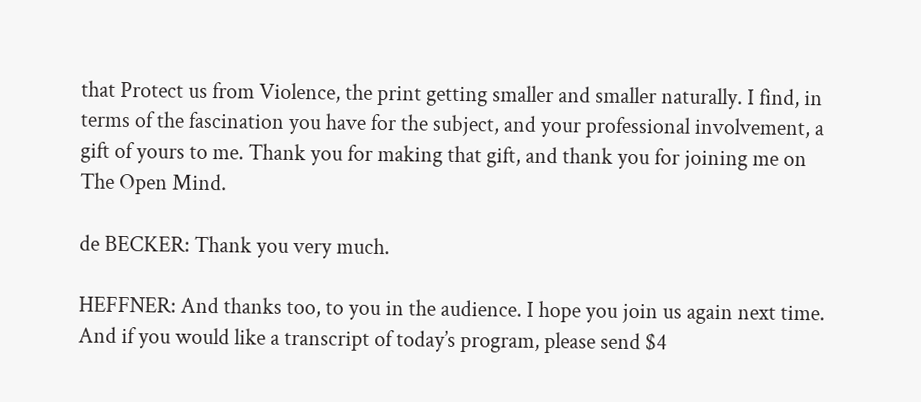that Protect us from Violence, the print getting smaller and smaller naturally. I find, in terms of the fascination you have for the subject, and your professional involvement, a gift of yours to me. Thank you for making that gift, and thank you for joining me on The Open Mind.

de BECKER: Thank you very much.

HEFFNER: And thanks too, to you in the audience. I hope you join us again next time. And if you would like a transcript of today’s program, please send $4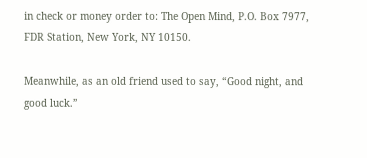in check or money order to: The Open Mind, P.O. Box 7977, FDR Station, New York, NY 10150.

Meanwhile, as an old friend used to say, “Good night, and good luck.”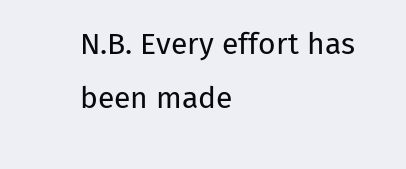N.B. Every effort has been made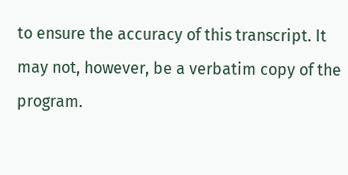to ensure the accuracy of this transcript. It may not, however, be a verbatim copy of the program.